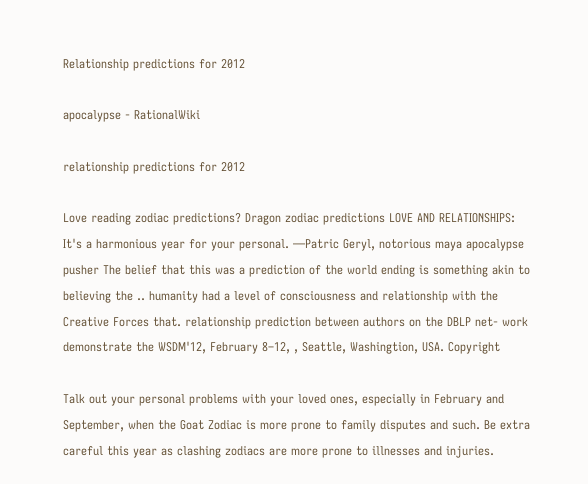Relationship predictions for 2012

apocalypse - RationalWiki

relationship predictions for 2012

Love reading zodiac predictions? Dragon zodiac predictions LOVE AND RELATIONSHIPS: It's a harmonious year for your personal. —Patric Geryl, notorious maya apocalypse pusher The belief that this was a prediction of the world ending is something akin to believing the .. humanity had a level of consciousness and relationship with the Creative Forces that. relationship prediction between authors on the DBLP net- work demonstrate the WSDM'12, February 8–12, , Seattle, Washingtion, USA. Copyright

Talk out your personal problems with your loved ones, especially in February and September, when the Goat Zodiac is more prone to family disputes and such. Be extra careful this year as clashing zodiacs are more prone to illnesses and injuries.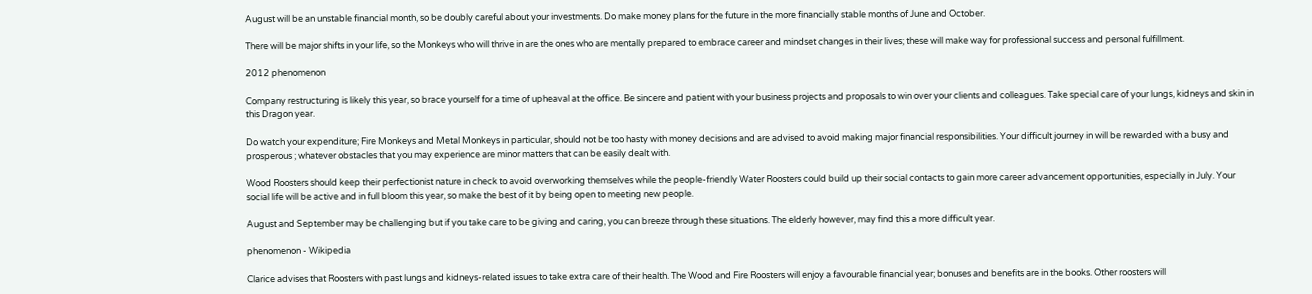August will be an unstable financial month, so be doubly careful about your investments. Do make money plans for the future in the more financially stable months of June and October.

There will be major shifts in your life, so the Monkeys who will thrive in are the ones who are mentally prepared to embrace career and mindset changes in their lives; these will make way for professional success and personal fulfillment.

2012 phenomenon

Company restructuring is likely this year, so brace yourself for a time of upheaval at the office. Be sincere and patient with your business projects and proposals to win over your clients and colleagues. Take special care of your lungs, kidneys and skin in this Dragon year.

Do watch your expenditure; Fire Monkeys and Metal Monkeys in particular, should not be too hasty with money decisions and are advised to avoid making major financial responsibilities. Your difficult journey in will be rewarded with a busy and prosperous ; whatever obstacles that you may experience are minor matters that can be easily dealt with.

Wood Roosters should keep their perfectionist nature in check to avoid overworking themselves while the people-friendly Water Roosters could build up their social contacts to gain more career advancement opportunities, especially in July. Your social life will be active and in full bloom this year, so make the best of it by being open to meeting new people.

August and September may be challenging but if you take care to be giving and caring, you can breeze through these situations. The elderly however, may find this a more difficult year.

phenomenon - Wikipedia

Clarice advises that Roosters with past lungs and kidneys-related issues to take extra care of their health. The Wood and Fire Roosters will enjoy a favourable financial year; bonuses and benefits are in the books. Other roosters will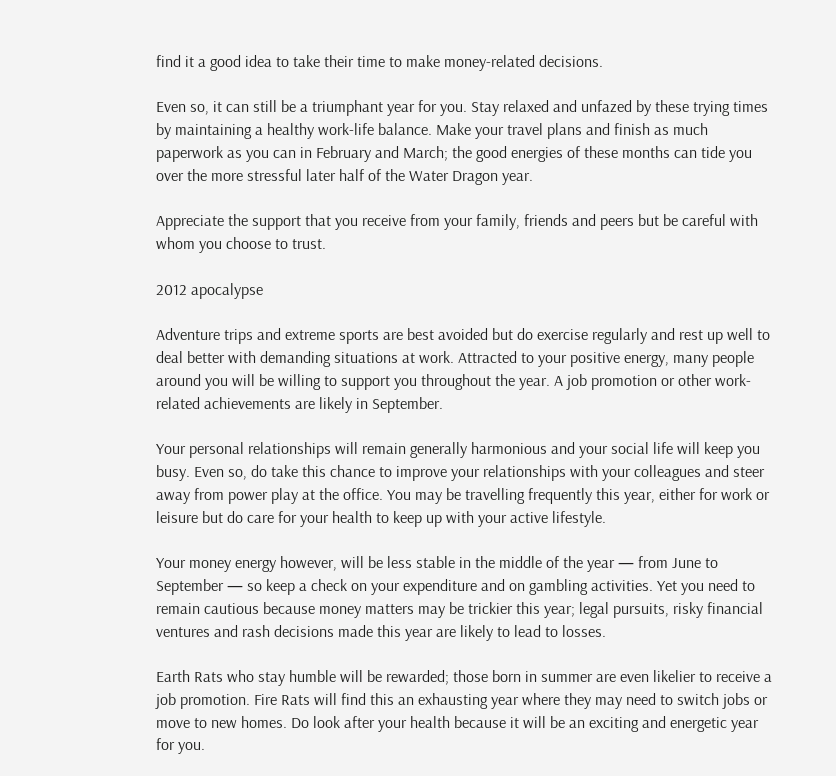find it a good idea to take their time to make money-related decisions.

Even so, it can still be a triumphant year for you. Stay relaxed and unfazed by these trying times by maintaining a healthy work-life balance. Make your travel plans and finish as much paperwork as you can in February and March; the good energies of these months can tide you over the more stressful later half of the Water Dragon year.

Appreciate the support that you receive from your family, friends and peers but be careful with whom you choose to trust.

2012 apocalypse

Adventure trips and extreme sports are best avoided but do exercise regularly and rest up well to deal better with demanding situations at work. Attracted to your positive energy, many people around you will be willing to support you throughout the year. A job promotion or other work-related achievements are likely in September.

Your personal relationships will remain generally harmonious and your social life will keep you busy. Even so, do take this chance to improve your relationships with your colleagues and steer away from power play at the office. You may be travelling frequently this year, either for work or leisure but do care for your health to keep up with your active lifestyle.

Your money energy however, will be less stable in the middle of the year — from June to September — so keep a check on your expenditure and on gambling activities. Yet you need to remain cautious because money matters may be trickier this year; legal pursuits, risky financial ventures and rash decisions made this year are likely to lead to losses.

Earth Rats who stay humble will be rewarded; those born in summer are even likelier to receive a job promotion. Fire Rats will find this an exhausting year where they may need to switch jobs or move to new homes. Do look after your health because it will be an exciting and energetic year for you.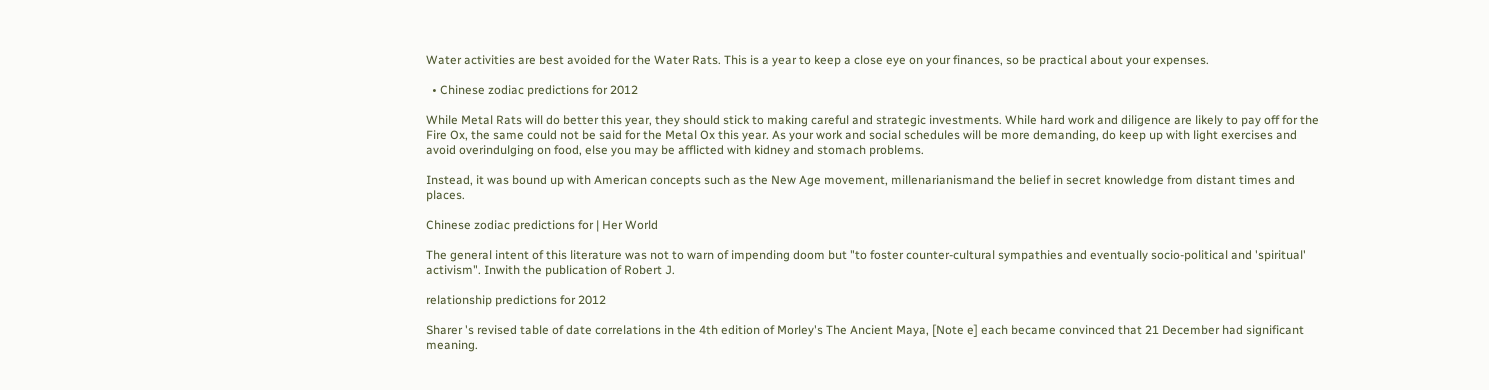Water activities are best avoided for the Water Rats. This is a year to keep a close eye on your finances, so be practical about your expenses.

  • Chinese zodiac predictions for 2012

While Metal Rats will do better this year, they should stick to making careful and strategic investments. While hard work and diligence are likely to pay off for the Fire Ox, the same could not be said for the Metal Ox this year. As your work and social schedules will be more demanding, do keep up with light exercises and avoid overindulging on food, else you may be afflicted with kidney and stomach problems.

Instead, it was bound up with American concepts such as the New Age movement, millenarianismand the belief in secret knowledge from distant times and places.

Chinese zodiac predictions for | Her World

The general intent of this literature was not to warn of impending doom but "to foster counter-cultural sympathies and eventually socio-political and 'spiritual' activism". Inwith the publication of Robert J.

relationship predictions for 2012

Sharer 's revised table of date correlations in the 4th edition of Morley's The Ancient Maya, [Note e] each became convinced that 21 December had significant meaning.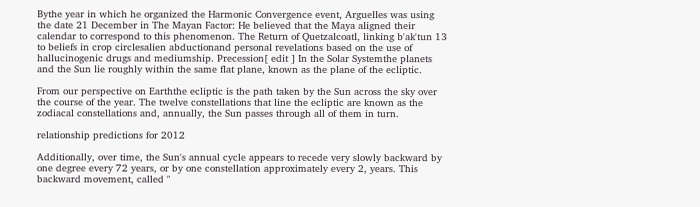Bythe year in which he organized the Harmonic Convergence event, Arguelles was using the date 21 December in The Mayan Factor: He believed that the Maya aligned their calendar to correspond to this phenomenon. The Return of Quetzalcoatl, linking b'ak'tun 13 to beliefs in crop circlesalien abductionand personal revelations based on the use of hallucinogenic drugs and mediumship. Precession[ edit ] In the Solar Systemthe planets and the Sun lie roughly within the same flat plane, known as the plane of the ecliptic.

From our perspective on Earththe ecliptic is the path taken by the Sun across the sky over the course of the year. The twelve constellations that line the ecliptic are known as the zodiacal constellations and, annually, the Sun passes through all of them in turn.

relationship predictions for 2012

Additionally, over time, the Sun's annual cycle appears to recede very slowly backward by one degree every 72 years, or by one constellation approximately every 2, years. This backward movement, called "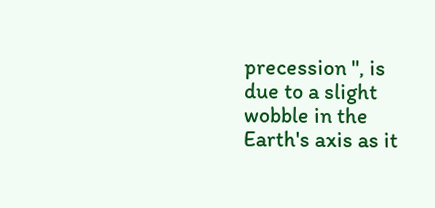precession ", is due to a slight wobble in the Earth's axis as it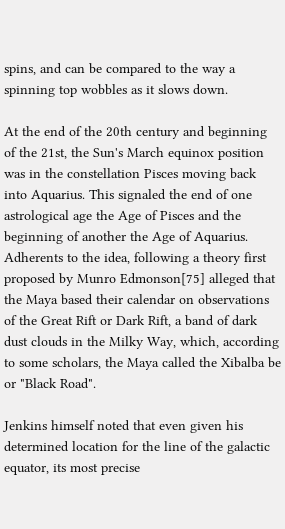spins, and can be compared to the way a spinning top wobbles as it slows down.

At the end of the 20th century and beginning of the 21st, the Sun's March equinox position was in the constellation Pisces moving back into Aquarius. This signaled the end of one astrological age the Age of Pisces and the beginning of another the Age of Aquarius. Adherents to the idea, following a theory first proposed by Munro Edmonson[75] alleged that the Maya based their calendar on observations of the Great Rift or Dark Rift, a band of dark dust clouds in the Milky Way, which, according to some scholars, the Maya called the Xibalba be or "Black Road".

Jenkins himself noted that even given his determined location for the line of the galactic equator, its most precise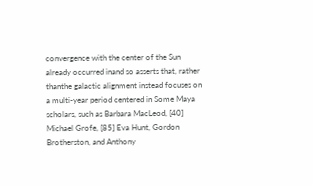convergence with the center of the Sun already occurred inand so asserts that, rather thanthe galactic alignment instead focuses on a multi-year period centered in Some Maya scholars, such as Barbara MacLeod, [40] Michael Grofe, [85] Eva Hunt, Gordon Brotherston, and Anthony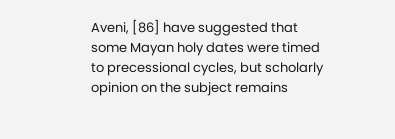Aveni, [86] have suggested that some Mayan holy dates were timed to precessional cycles, but scholarly opinion on the subject remains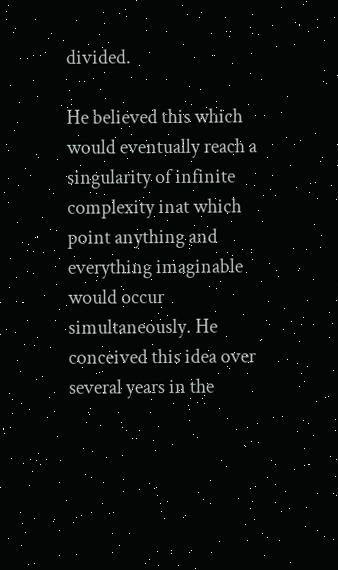divided.

He believed this which would eventually reach a singularity of infinite complexity inat which point anything and everything imaginable would occur simultaneously. He conceived this idea over several years in the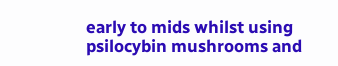early to mids whilst using psilocybin mushrooms and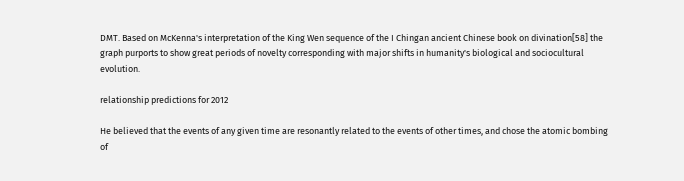DMT. Based on McKenna's interpretation of the King Wen sequence of the I Chingan ancient Chinese book on divination[58] the graph purports to show great periods of novelty corresponding with major shifts in humanity's biological and sociocultural evolution.

relationship predictions for 2012

He believed that the events of any given time are resonantly related to the events of other times, and chose the atomic bombing of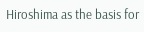Hiroshima as the basis for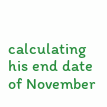calculating his end date of November